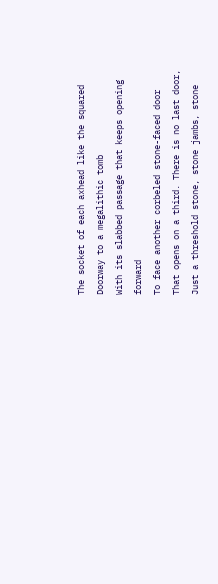The socket of each axhead like the squared
Doorway to a megalithic tomb
With its slabbed passage that keeps opening forward
To face another corbeled stone-faced door
That opens on a third. There is no last door,
Just a threshold stone, stone jambs, stone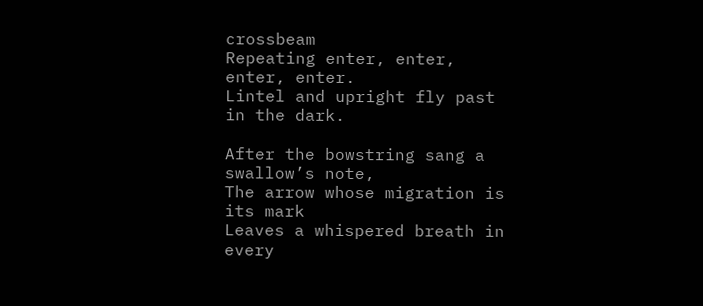crossbeam
Repeating enter, enter, enter, enter.
Lintel and upright fly past in the dark.

After the bowstring sang a swallow’s note,
The arrow whose migration is its mark
Leaves a whispered breath in every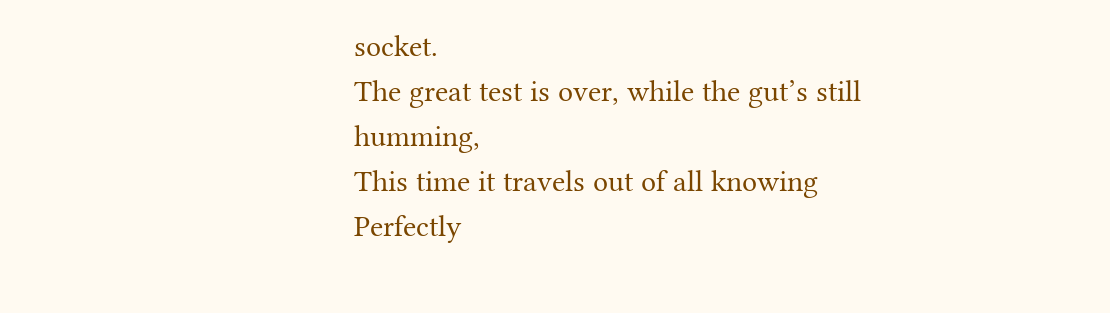socket.
The great test is over, while the gut’s still humming,
This time it travels out of all knowing
Perfectly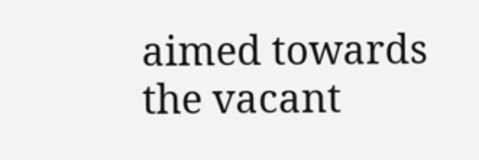aimed towards the vacant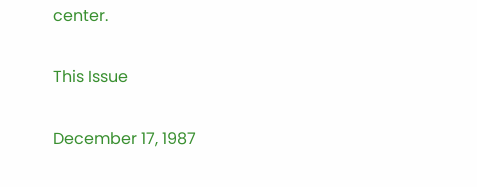center.

This Issue

December 17, 1987